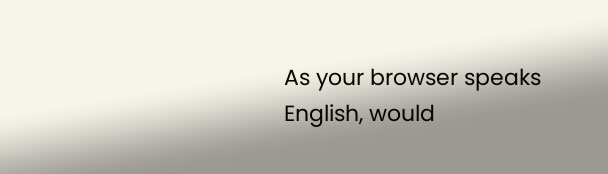As your browser speaks English, would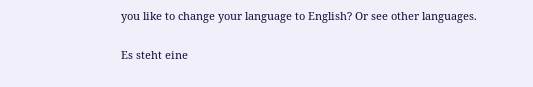you like to change your language to English? Or see other languages.

Es steht eine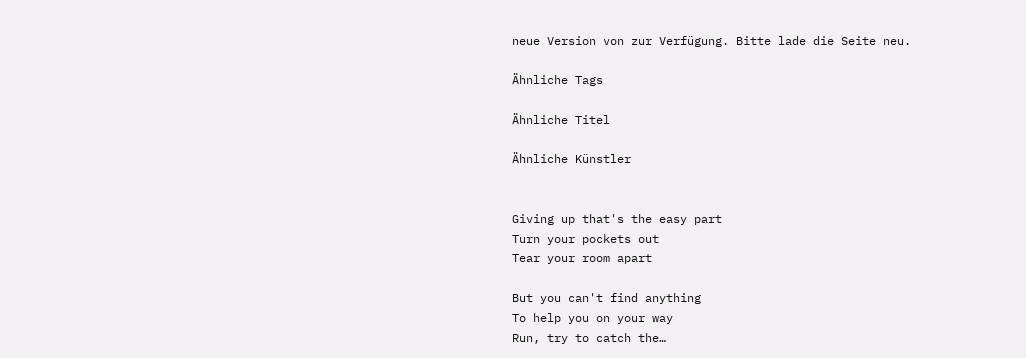neue Version von zur Verfügung. Bitte lade die Seite neu.

Ähnliche Tags

Ähnliche Titel

Ähnliche Künstler


Giving up that's the easy part
Turn your pockets out
Tear your room apart

But you can't find anything
To help you on your way
Run, try to catch the…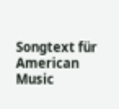Songtext für American Music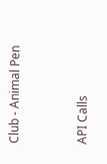Club - Animal Pen


API Calls